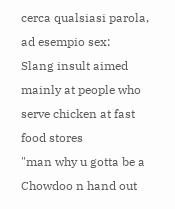cerca qualsiasi parola, ad esempio sex:
Slang insult aimed mainly at people who serve chicken at fast food stores
"man why u gotta be a Chowdoo n hand out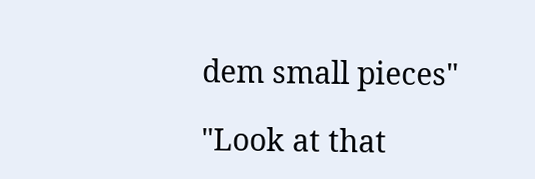dem small pieces"

"Look at that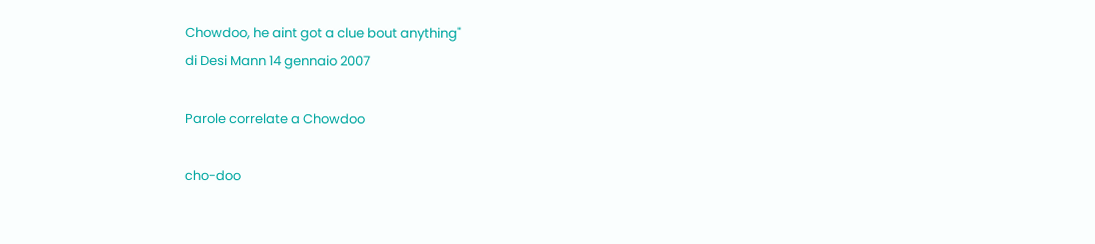Chowdoo, he aint got a clue bout anything"
di Desi Mann 14 gennaio 2007

Parole correlate a Chowdoo

cho-doo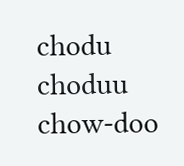chodu choduu chow-doo